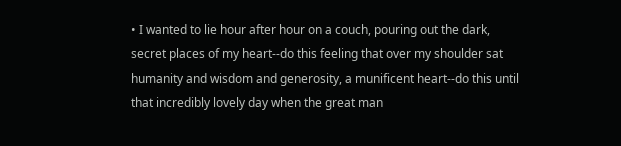• I wanted to lie hour after hour on a couch, pouring out the dark, secret places of my heart--do this feeling that over my shoulder sat humanity and wisdom and generosity, a munificent heart--do this until that incredibly lovely day when the great man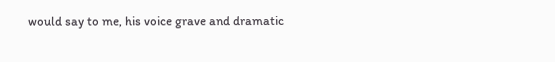would say to me, his voice grave and dramatic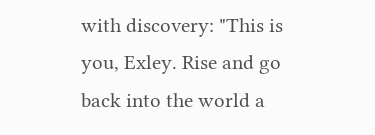with discovery: "This is you, Exley. Rise and go back into the world a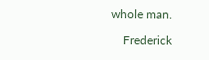whole man.

    Frederick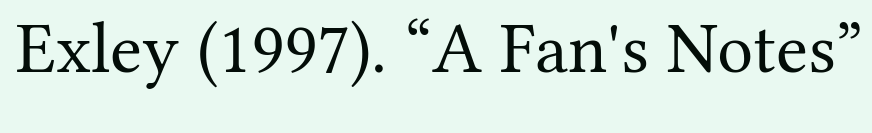Exley (1997). “A Fan's Notes”